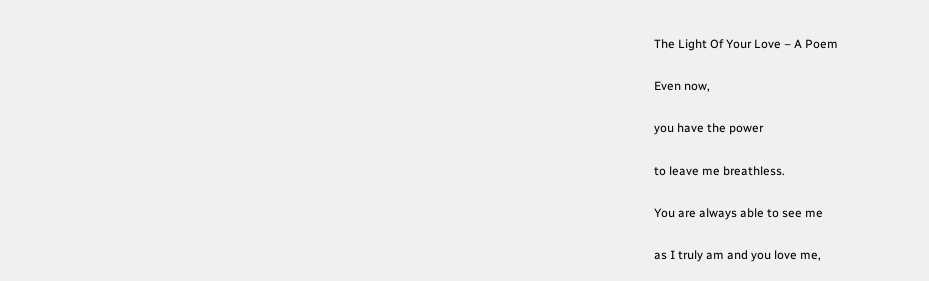The Light Of Your Love – A Poem

Even now,

you have the power

to leave me breathless.

You are always able to see me

as I truly am and you love me,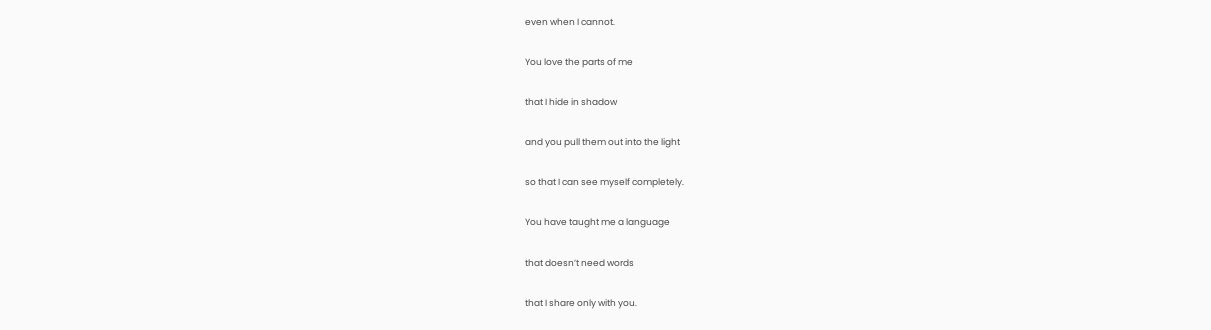even when I cannot.

You love the parts of me

that I hide in shadow

and you pull them out into the light

so that I can see myself completely.

You have taught me a language

that doesn’t need words

that I share only with you.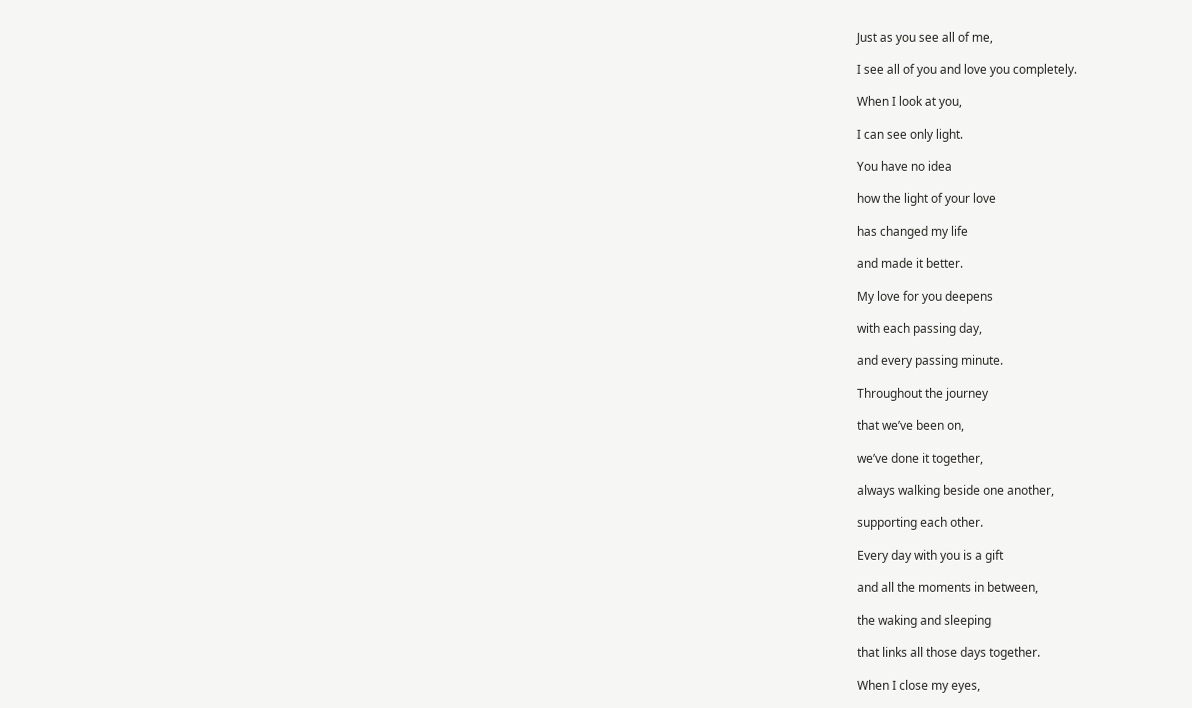Just as you see all of me,

I see all of you and love you completely.

When I look at you,

I can see only light.

You have no idea

how the light of your love

has changed my life

and made it better.

My love for you deepens

with each passing day,

and every passing minute.

Throughout the journey

that we’ve been on,

we’ve done it together,

always walking beside one another,

supporting each other.

Every day with you is a gift

and all the moments in between,

the waking and sleeping

that links all those days together.

When I close my eyes,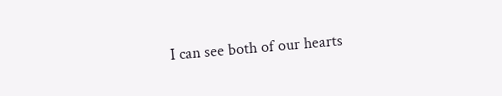I can see both of our hearts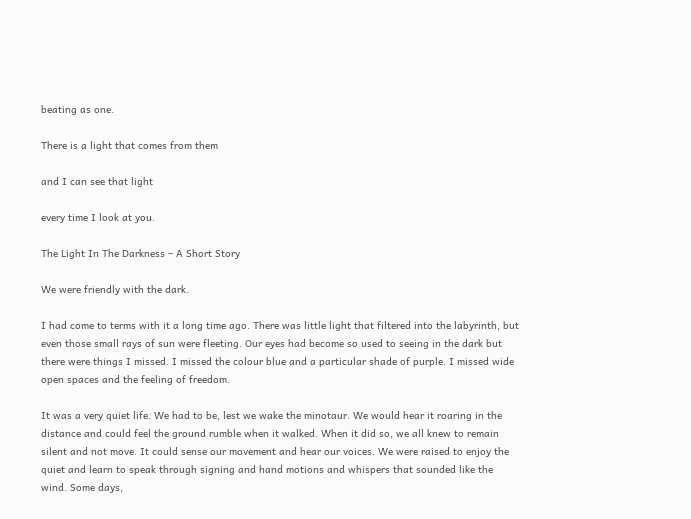beating as one.

There is a light that comes from them

and I can see that light

every time I look at you.

The Light In The Darkness – A Short Story

We were friendly with the dark.

I had come to terms with it a long time ago. There was little light that filtered into the labyrinth, but even those small rays of sun were fleeting. Our eyes had become so used to seeing in the dark but there were things I missed. I missed the colour blue and a particular shade of purple. I missed wide open spaces and the feeling of freedom.

It was a very quiet life. We had to be, lest we wake the minotaur. We would hear it roaring in the distance and could feel the ground rumble when it walked. When it did so, we all knew to remain silent and not move. It could sense our movement and hear our voices. We were raised to enjoy the quiet and learn to speak through signing and hand motions and whispers that sounded like the wind. Some days,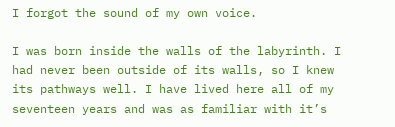I forgot the sound of my own voice.

I was born inside the walls of the labyrinth. I had never been outside of its walls, so I knew its pathways well. I have lived here all of my seventeen years and was as familiar with it’s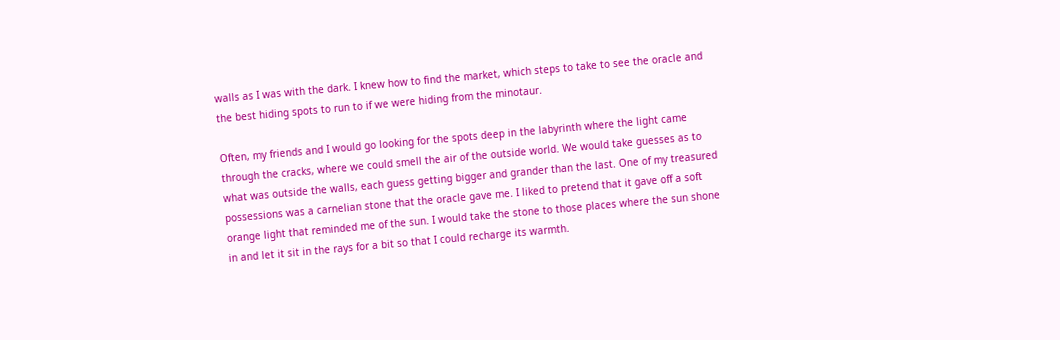walls as I was with the dark. I knew how to find the market, which steps to take to see the oracle and the best hiding spots to run to if we were hiding from the minotaur.

Often, my friends and I would go looking for the spots deep in the labyrinth where the light came through the cracks, where we could smell the air of the outside world. We would take guesses as to what was outside the walls, each guess getting bigger and grander than the last. One of my treasured possessions was a carnelian stone that the oracle gave me. I liked to pretend that it gave off a soft orange light that reminded me of the sun. I would take the stone to those places where the sun shone in and let it sit in the rays for a bit so that I could recharge its warmth.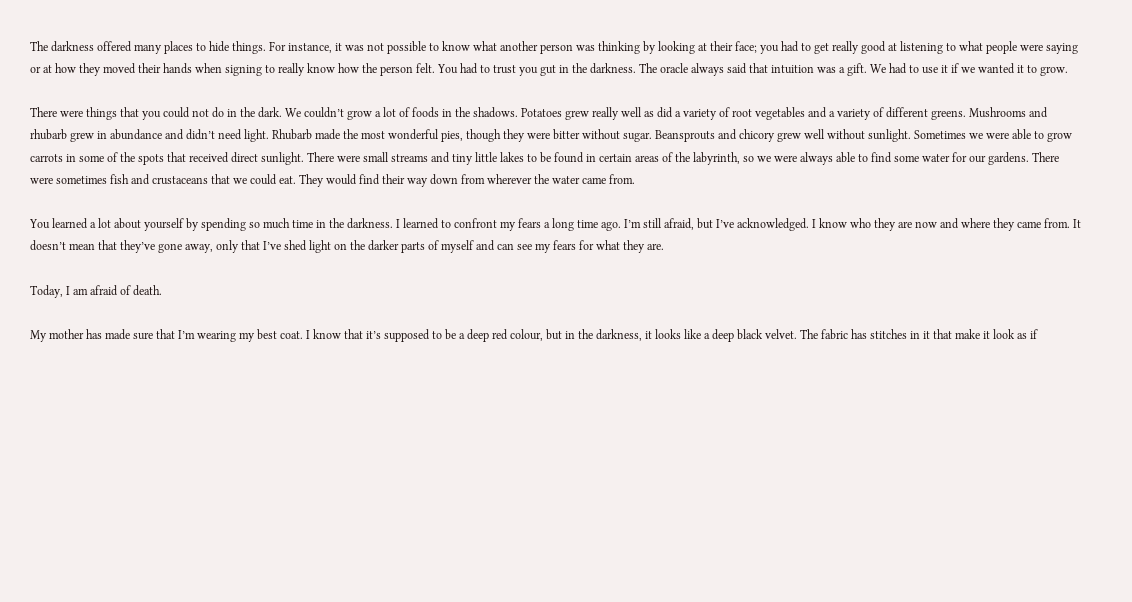The darkness offered many places to hide things. For instance, it was not possible to know what another person was thinking by looking at their face; you had to get really good at listening to what people were saying or at how they moved their hands when signing to really know how the person felt. You had to trust you gut in the darkness. The oracle always said that intuition was a gift. We had to use it if we wanted it to grow.

There were things that you could not do in the dark. We couldn’t grow a lot of foods in the shadows. Potatoes grew really well as did a variety of root vegetables and a variety of different greens. Mushrooms and rhubarb grew in abundance and didn’t need light. Rhubarb made the most wonderful pies, though they were bitter without sugar. Beansprouts and chicory grew well without sunlight. Sometimes we were able to grow carrots in some of the spots that received direct sunlight. There were small streams and tiny little lakes to be found in certain areas of the labyrinth, so we were always able to find some water for our gardens. There were sometimes fish and crustaceans that we could eat. They would find their way down from wherever the water came from.

You learned a lot about yourself by spending so much time in the darkness. I learned to confront my fears a long time ago. I’m still afraid, but I’ve acknowledged. I know who they are now and where they came from. It doesn’t mean that they’ve gone away, only that I’ve shed light on the darker parts of myself and can see my fears for what they are.

Today, I am afraid of death.

My mother has made sure that I’m wearing my best coat. I know that it’s supposed to be a deep red colour, but in the darkness, it looks like a deep black velvet. The fabric has stitches in it that make it look as if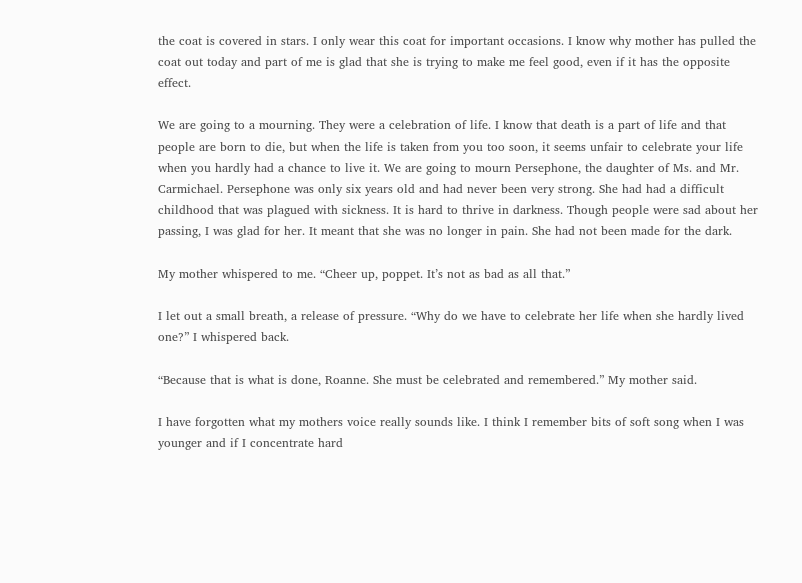the coat is covered in stars. I only wear this coat for important occasions. I know why mother has pulled the coat out today and part of me is glad that she is trying to make me feel good, even if it has the opposite effect.

We are going to a mourning. They were a celebration of life. I know that death is a part of life and that people are born to die, but when the life is taken from you too soon, it seems unfair to celebrate your life when you hardly had a chance to live it. We are going to mourn Persephone, the daughter of Ms. and Mr. Carmichael. Persephone was only six years old and had never been very strong. She had had a difficult childhood that was plagued with sickness. It is hard to thrive in darkness. Though people were sad about her passing, I was glad for her. It meant that she was no longer in pain. She had not been made for the dark.

My mother whispered to me. “Cheer up, poppet. It’s not as bad as all that.”

I let out a small breath, a release of pressure. “Why do we have to celebrate her life when she hardly lived one?” I whispered back.

“Because that is what is done, Roanne. She must be celebrated and remembered.” My mother said.

I have forgotten what my mothers voice really sounds like. I think I remember bits of soft song when I was younger and if I concentrate hard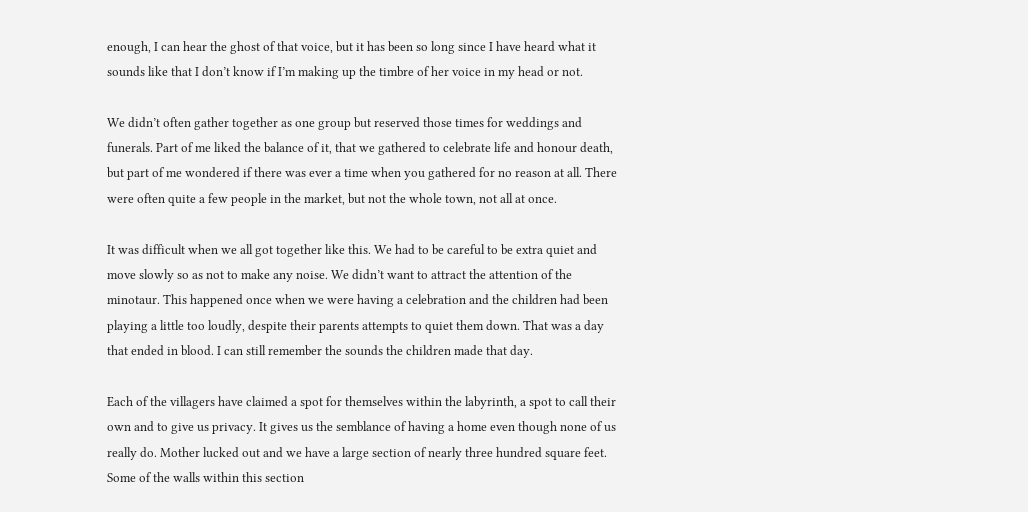enough, I can hear the ghost of that voice, but it has been so long since I have heard what it sounds like that I don’t know if I’m making up the timbre of her voice in my head or not.

We didn’t often gather together as one group but reserved those times for weddings and funerals. Part of me liked the balance of it, that we gathered to celebrate life and honour death, but part of me wondered if there was ever a time when you gathered for no reason at all. There were often quite a few people in the market, but not the whole town, not all at once.

It was difficult when we all got together like this. We had to be careful to be extra quiet and move slowly so as not to make any noise. We didn’t want to attract the attention of the minotaur. This happened once when we were having a celebration and the children had been playing a little too loudly, despite their parents attempts to quiet them down. That was a day that ended in blood. I can still remember the sounds the children made that day.

Each of the villagers have claimed a spot for themselves within the labyrinth, a spot to call their own and to give us privacy. It gives us the semblance of having a home even though none of us really do. Mother lucked out and we have a large section of nearly three hundred square feet. Some of the walls within this section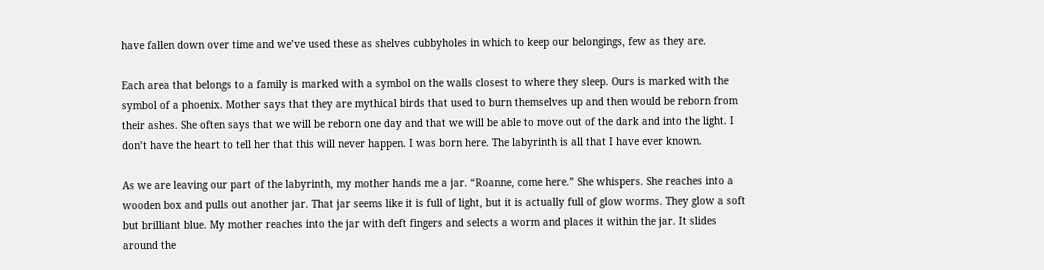have fallen down over time and we’ve used these as shelves cubbyholes in which to keep our belongings, few as they are.

Each area that belongs to a family is marked with a symbol on the walls closest to where they sleep. Ours is marked with the symbol of a phoenix. Mother says that they are mythical birds that used to burn themselves up and then would be reborn from their ashes. She often says that we will be reborn one day and that we will be able to move out of the dark and into the light. I don’t have the heart to tell her that this will never happen. I was born here. The labyrinth is all that I have ever known.

As we are leaving our part of the labyrinth, my mother hands me a jar. “Roanne, come here.” She whispers. She reaches into a wooden box and pulls out another jar. That jar seems like it is full of light, but it is actually full of glow worms. They glow a soft but brilliant blue. My mother reaches into the jar with deft fingers and selects a worm and places it within the jar. It slides around the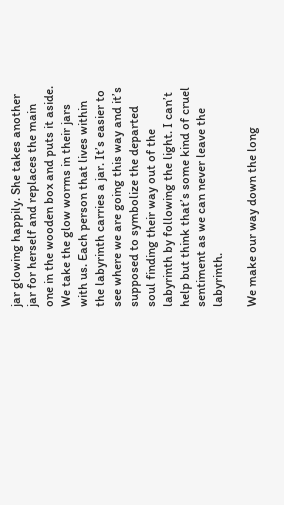jar glowing happily. She takes another jar for herself and replaces the main one in the wooden box and puts it aside. We take the glow worms in their jars with us. Each person that lives within the labyrinth carries a jar. It’s easier to see where we are going this way and it’s supposed to symbolize the departed soul finding their way out of the labyrinth by following the light. I can’t help but think that’s some kind of cruel sentiment as we can never leave the labyrinth.

We make our way down the long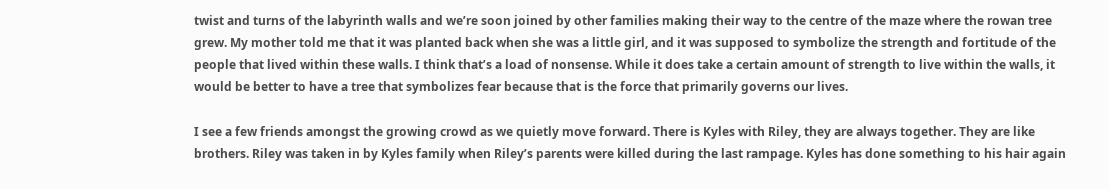twist and turns of the labyrinth walls and we’re soon joined by other families making their way to the centre of the maze where the rowan tree grew. My mother told me that it was planted back when she was a little girl, and it was supposed to symbolize the strength and fortitude of the people that lived within these walls. I think that’s a load of nonsense. While it does take a certain amount of strength to live within the walls, it would be better to have a tree that symbolizes fear because that is the force that primarily governs our lives.

I see a few friends amongst the growing crowd as we quietly move forward. There is Kyles with Riley, they are always together. They are like brothers. Riley was taken in by Kyles family when Riley’s parents were killed during the last rampage. Kyles has done something to his hair again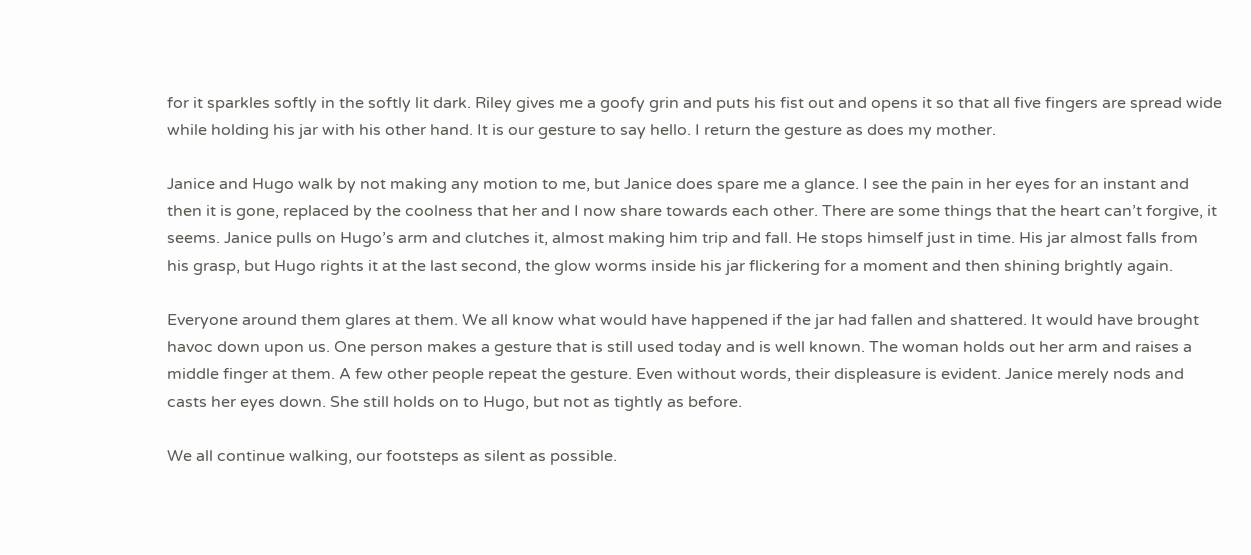for it sparkles softly in the softly lit dark. Riley gives me a goofy grin and puts his fist out and opens it so that all five fingers are spread wide while holding his jar with his other hand. It is our gesture to say hello. I return the gesture as does my mother.

Janice and Hugo walk by not making any motion to me, but Janice does spare me a glance. I see the pain in her eyes for an instant and then it is gone, replaced by the coolness that her and I now share towards each other. There are some things that the heart can’t forgive, it seems. Janice pulls on Hugo’s arm and clutches it, almost making him trip and fall. He stops himself just in time. His jar almost falls from his grasp, but Hugo rights it at the last second, the glow worms inside his jar flickering for a moment and then shining brightly again.

Everyone around them glares at them. We all know what would have happened if the jar had fallen and shattered. It would have brought havoc down upon us. One person makes a gesture that is still used today and is well known. The woman holds out her arm and raises a middle finger at them. A few other people repeat the gesture. Even without words, their displeasure is evident. Janice merely nods and casts her eyes down. She still holds on to Hugo, but not as tightly as before.

We all continue walking, our footsteps as silent as possible.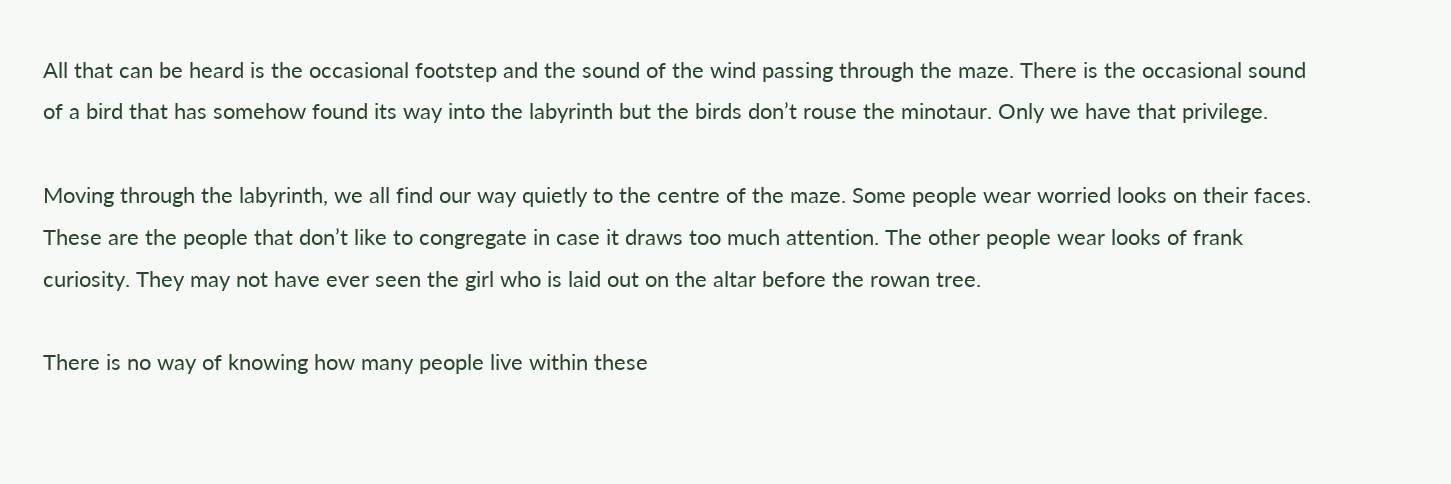All that can be heard is the occasional footstep and the sound of the wind passing through the maze. There is the occasional sound of a bird that has somehow found its way into the labyrinth but the birds don’t rouse the minotaur. Only we have that privilege.

Moving through the labyrinth, we all find our way quietly to the centre of the maze. Some people wear worried looks on their faces. These are the people that don’t like to congregate in case it draws too much attention. The other people wear looks of frank curiosity. They may not have ever seen the girl who is laid out on the altar before the rowan tree.

There is no way of knowing how many people live within these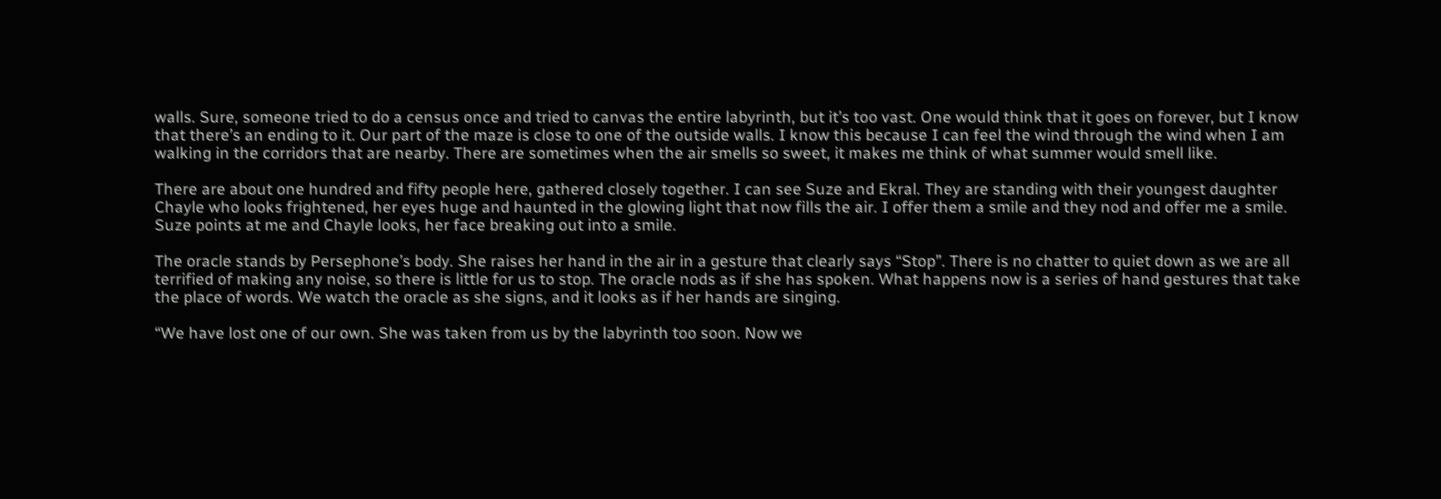walls. Sure, someone tried to do a census once and tried to canvas the entire labyrinth, but it’s too vast. One would think that it goes on forever, but I know that there’s an ending to it. Our part of the maze is close to one of the outside walls. I know this because I can feel the wind through the wind when I am walking in the corridors that are nearby. There are sometimes when the air smells so sweet, it makes me think of what summer would smell like.

There are about one hundred and fifty people here, gathered closely together. I can see Suze and Ekral. They are standing with their youngest daughter Chayle who looks frightened, her eyes huge and haunted in the glowing light that now fills the air. I offer them a smile and they nod and offer me a smile. Suze points at me and Chayle looks, her face breaking out into a smile.

The oracle stands by Persephone’s body. She raises her hand in the air in a gesture that clearly says “Stop”. There is no chatter to quiet down as we are all terrified of making any noise, so there is little for us to stop. The oracle nods as if she has spoken. What happens now is a series of hand gestures that take the place of words. We watch the oracle as she signs, and it looks as if her hands are singing.

“We have lost one of our own. She was taken from us by the labyrinth too soon. Now we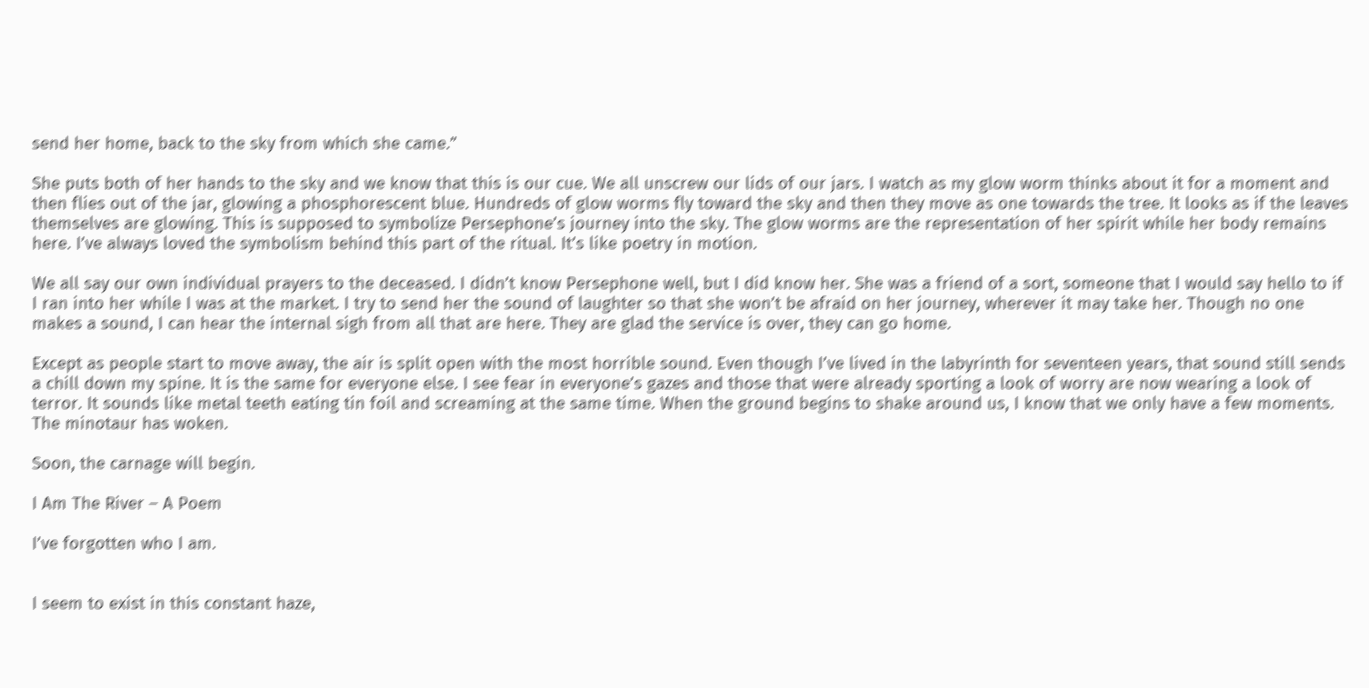send her home, back to the sky from which she came.”

She puts both of her hands to the sky and we know that this is our cue. We all unscrew our lids of our jars. I watch as my glow worm thinks about it for a moment and then flies out of the jar, glowing a phosphorescent blue. Hundreds of glow worms fly toward the sky and then they move as one towards the tree. It looks as if the leaves themselves are glowing. This is supposed to symbolize Persephone’s journey into the sky. The glow worms are the representation of her spirit while her body remains here. I’ve always loved the symbolism behind this part of the ritual. It’s like poetry in motion.

We all say our own individual prayers to the deceased. I didn’t know Persephone well, but I did know her. She was a friend of a sort, someone that I would say hello to if I ran into her while I was at the market. I try to send her the sound of laughter so that she won’t be afraid on her journey, wherever it may take her. Though no one makes a sound, I can hear the internal sigh from all that are here. They are glad the service is over, they can go home.

Except as people start to move away, the air is split open with the most horrible sound. Even though I’ve lived in the labyrinth for seventeen years, that sound still sends a chill down my spine. It is the same for everyone else. I see fear in everyone’s gazes and those that were already sporting a look of worry are now wearing a look of terror. It sounds like metal teeth eating tin foil and screaming at the same time. When the ground begins to shake around us, I know that we only have a few moments. The minotaur has woken.

Soon, the carnage will begin.

I Am The River – A Poem

I’ve forgotten who I am.


I seem to exist in this constant haze,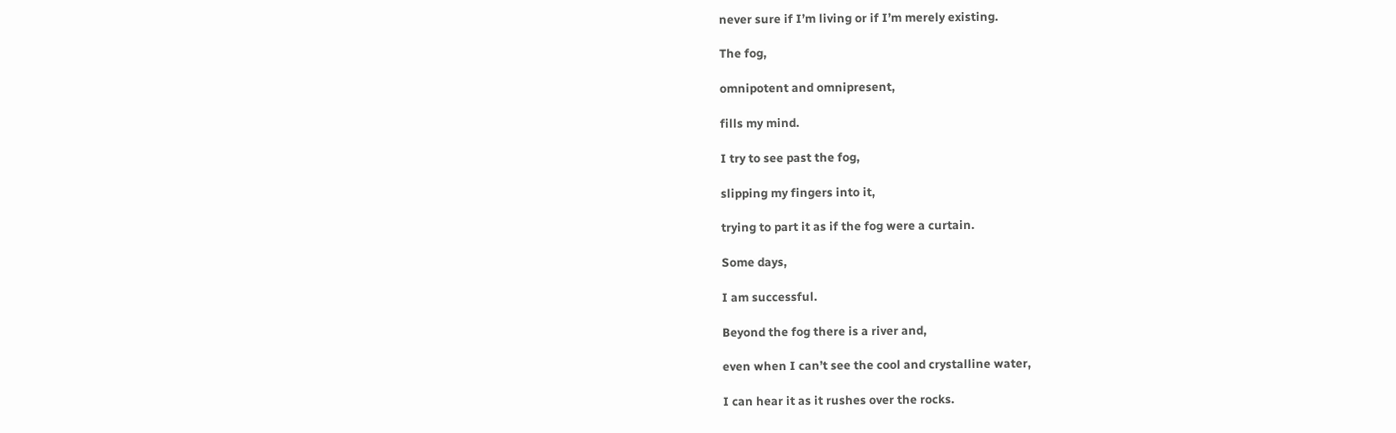never sure if I’m living or if I’m merely existing.

The fog,

omnipotent and omnipresent,

fills my mind.

I try to see past the fog,

slipping my fingers into it,

trying to part it as if the fog were a curtain.

Some days,

I am successful.

Beyond the fog there is a river and,

even when I can’t see the cool and crystalline water,

I can hear it as it rushes over the rocks.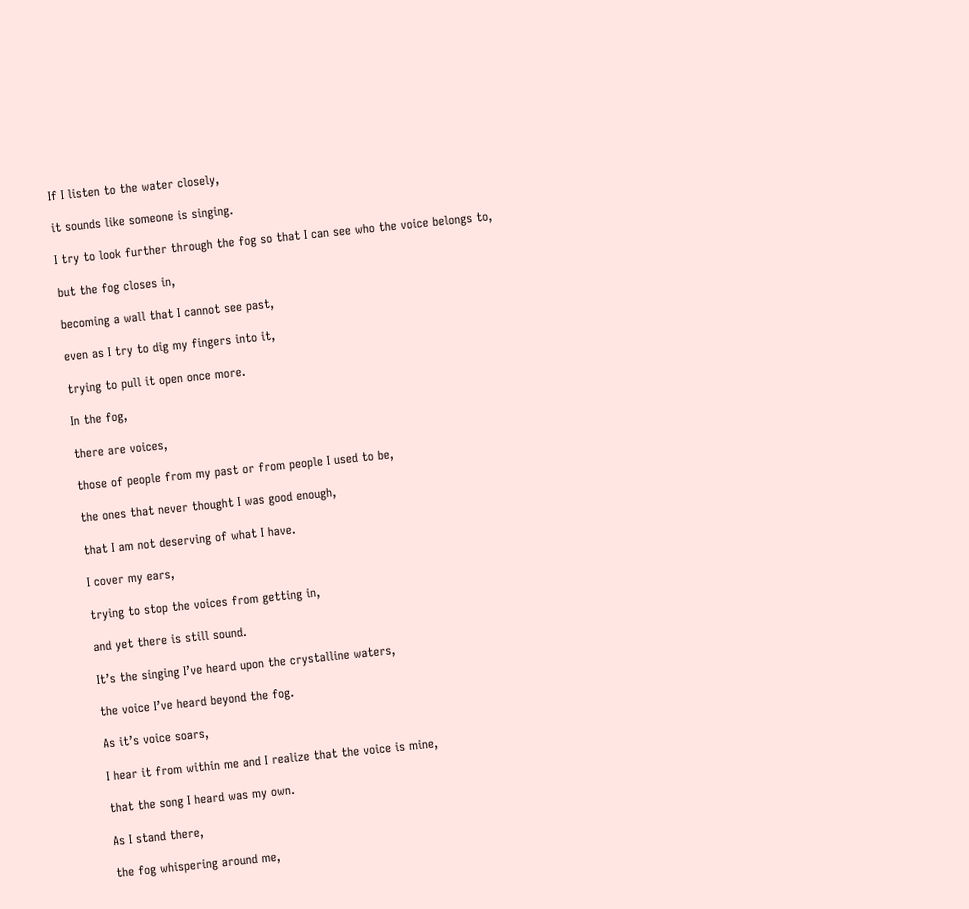If I listen to the water closely,

it sounds like someone is singing.

I try to look further through the fog so that I can see who the voice belongs to,

but the fog closes in,

becoming a wall that I cannot see past,

even as I try to dig my fingers into it,

trying to pull it open once more.

In the fog,

there are voices,

those of people from my past or from people I used to be,

the ones that never thought I was good enough,

that I am not deserving of what I have.

I cover my ears,

trying to stop the voices from getting in,

and yet there is still sound.

It’s the singing I’ve heard upon the crystalline waters,

the voice I’ve heard beyond the fog.

As it’s voice soars,

I hear it from within me and I realize that the voice is mine,

that the song I heard was my own.

As I stand there,

the fog whispering around me,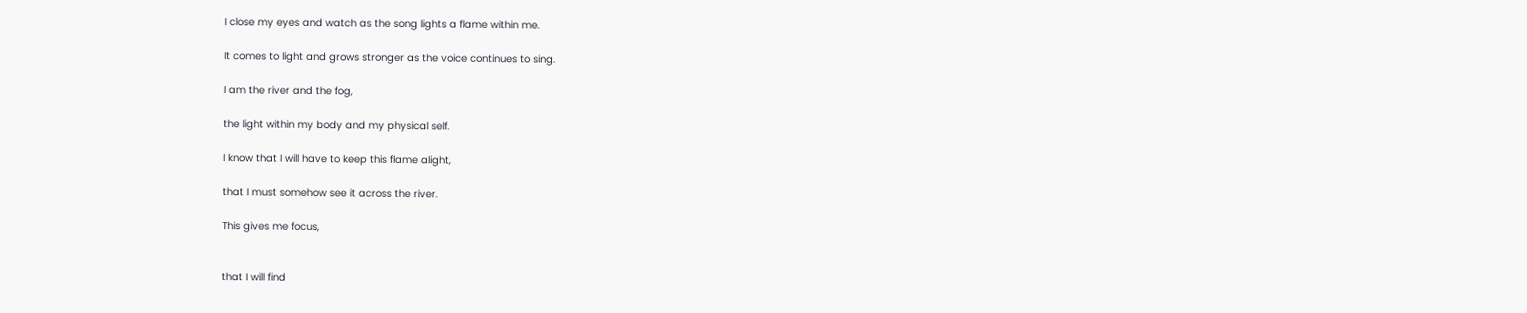I close my eyes and watch as the song lights a flame within me.

It comes to light and grows stronger as the voice continues to sing.

I am the river and the fog,

the light within my body and my physical self.

I know that I will have to keep this flame alight,

that I must somehow see it across the river.

This gives me focus,


that I will find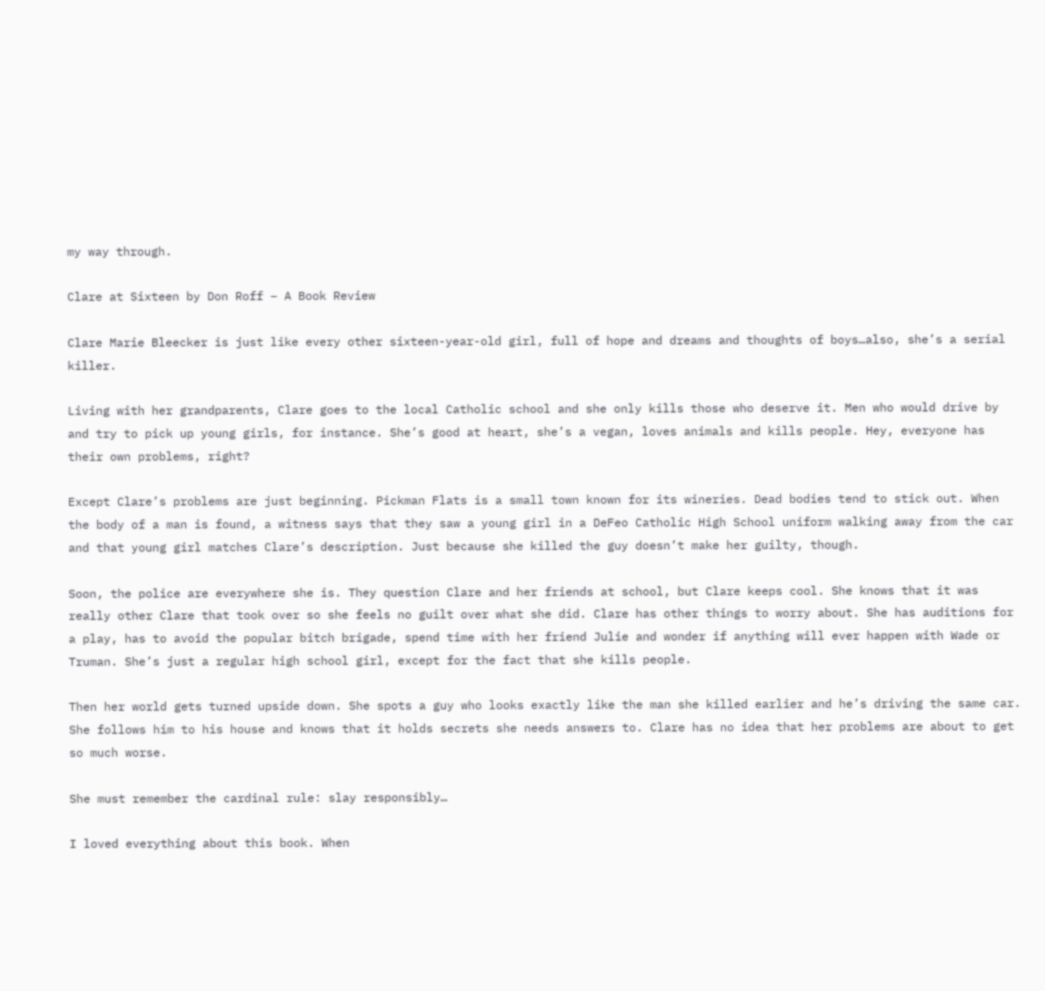my way through.

Clare at Sixteen by Don Roff – A Book Review

Clare Marie Bleecker is just like every other sixteen-year-old girl, full of hope and dreams and thoughts of boys…also, she’s a serial killer.

Living with her grandparents, Clare goes to the local Catholic school and she only kills those who deserve it. Men who would drive by and try to pick up young girls, for instance. She’s good at heart, she’s a vegan, loves animals and kills people. Hey, everyone has their own problems, right?

Except Clare’s problems are just beginning. Pickman Flats is a small town known for its wineries. Dead bodies tend to stick out. When the body of a man is found, a witness says that they saw a young girl in a DeFeo Catholic High School uniform walking away from the car and that young girl matches Clare’s description. Just because she killed the guy doesn’t make her guilty, though.

Soon, the police are everywhere she is. They question Clare and her friends at school, but Clare keeps cool. She knows that it was really other Clare that took over so she feels no guilt over what she did. Clare has other things to worry about. She has auditions for a play, has to avoid the popular bitch brigade, spend time with her friend Julie and wonder if anything will ever happen with Wade or Truman. She’s just a regular high school girl, except for the fact that she kills people.

Then her world gets turned upside down. She spots a guy who looks exactly like the man she killed earlier and he’s driving the same car. She follows him to his house and knows that it holds secrets she needs answers to. Clare has no idea that her problems are about to get so much worse.

She must remember the cardinal rule: slay responsibly…

I loved everything about this book. When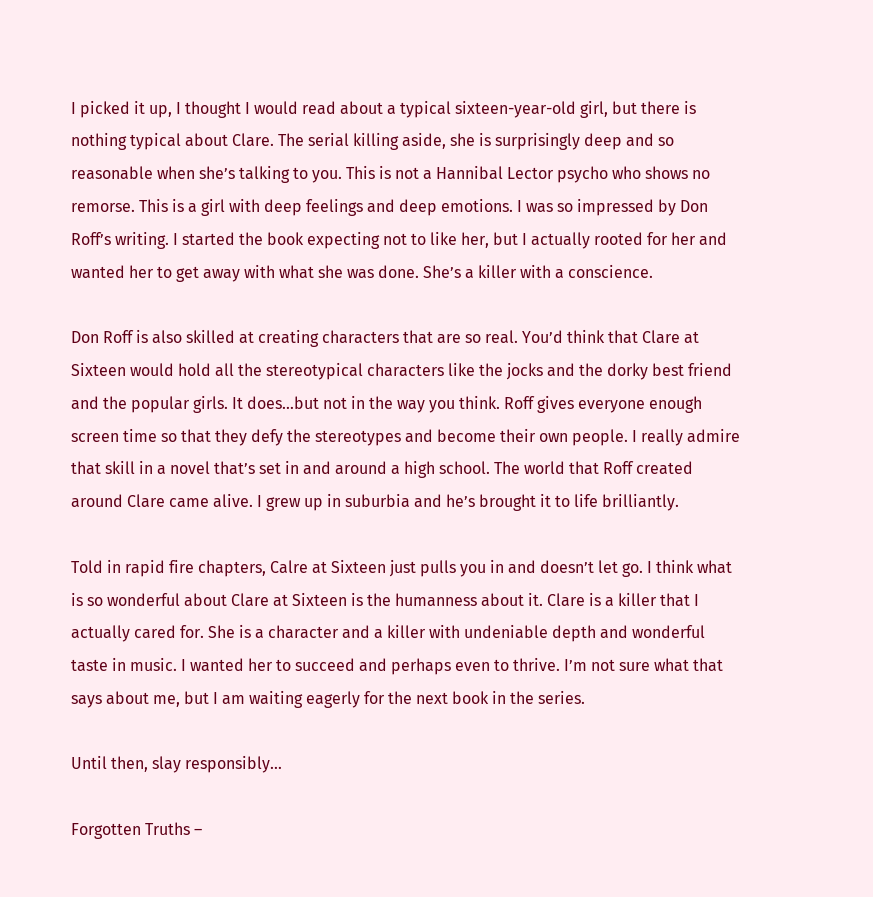I picked it up, I thought I would read about a typical sixteen-year-old girl, but there is nothing typical about Clare. The serial killing aside, she is surprisingly deep and so reasonable when she’s talking to you. This is not a Hannibal Lector psycho who shows no remorse. This is a girl with deep feelings and deep emotions. I was so impressed by Don Roff’s writing. I started the book expecting not to like her, but I actually rooted for her and wanted her to get away with what she was done. She’s a killer with a conscience.

Don Roff is also skilled at creating characters that are so real. You’d think that Clare at Sixteen would hold all the stereotypical characters like the jocks and the dorky best friend and the popular girls. It does…but not in the way you think. Roff gives everyone enough screen time so that they defy the stereotypes and become their own people. I really admire that skill in a novel that’s set in and around a high school. The world that Roff created around Clare came alive. I grew up in suburbia and he’s brought it to life brilliantly.

Told in rapid fire chapters, Calre at Sixteen just pulls you in and doesn’t let go. I think what is so wonderful about Clare at Sixteen is the humanness about it. Clare is a killer that I actually cared for. She is a character and a killer with undeniable depth and wonderful taste in music. I wanted her to succeed and perhaps even to thrive. I’m not sure what that says about me, but I am waiting eagerly for the next book in the series.

Until then, slay responsibly…

Forgotten Truths –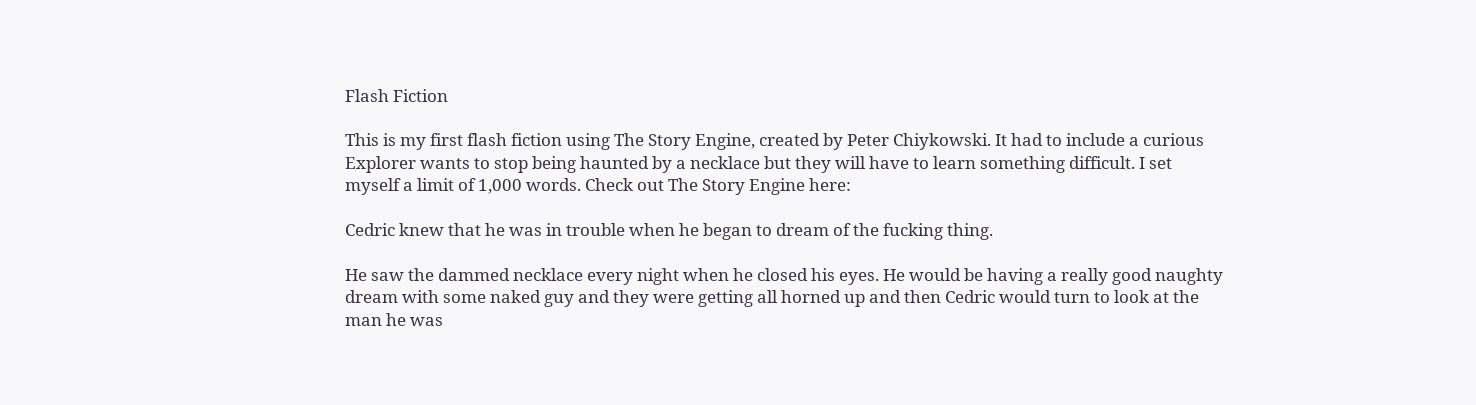Flash Fiction

This is my first flash fiction using The Story Engine, created by Peter Chiykowski. It had to include a curious Explorer wants to stop being haunted by a necklace but they will have to learn something difficult. I set myself a limit of 1,000 words. Check out The Story Engine here:

Cedric knew that he was in trouble when he began to dream of the fucking thing.

He saw the dammed necklace every night when he closed his eyes. He would be having a really good naughty dream with some naked guy and they were getting all horned up and then Cedric would turn to look at the man he was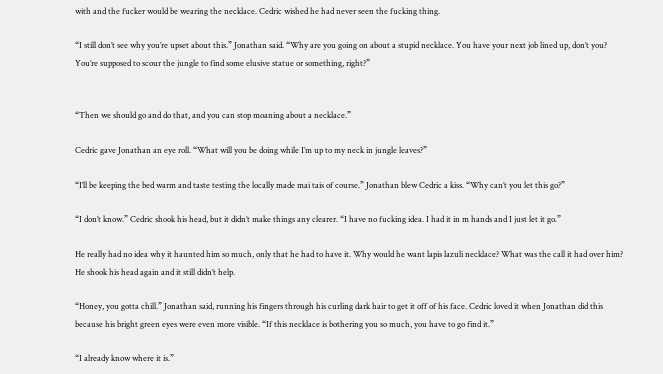with and the fucker would be wearing the necklace. Cedric wished he had never seen the fucking thing.

“I still don’t see why you’re upset about this.” Jonathan said. “Why are you going on about a stupid necklace. You have your next job lined up, don’t you? You’re supposed to scour the jungle to find some elusive statue or something, right?”


“Then we should go and do that, and you can stop moaning about a necklace.”

Cedric gave Jonathan an eye roll. “What will you be doing while I’m up to my neck in jungle leaves?”

“I’ll be keeping the bed warm and taste testing the locally made mai tais of course.” Jonathan blew Cedric a kiss. “Why can’t you let this go?”

“I don’t know.” Cedric shook his head, but it didn’t make things any clearer. “I have no fucking idea. I had it in m hands and I just let it go.”

He really had no idea why it haunted him so much, only that he had to have it. Why would he want lapis lazuli necklace? What was the call it had over him? He shook his head again and it still didn’t help.

“Honey, you gotta chill.” Jonathan said, running his fingers through his curling dark hair to get it off of his face. Cedric loved it when Jonathan did this because his bright green eyes were even more visible. “If this necklace is bothering you so much, you have to go find it.”

“I already know where it is.”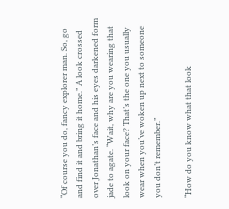“Of course you do, fancy explorer man. So, go and find it and bring it home.” A look crossed over Jonathan’s face and his eyes darkened form jade to agate. “Wait, why are you wearing that look on your face? That’s the one you usually wear when you’ve woken up next to someone you don’t remember.”

“How do you know what that look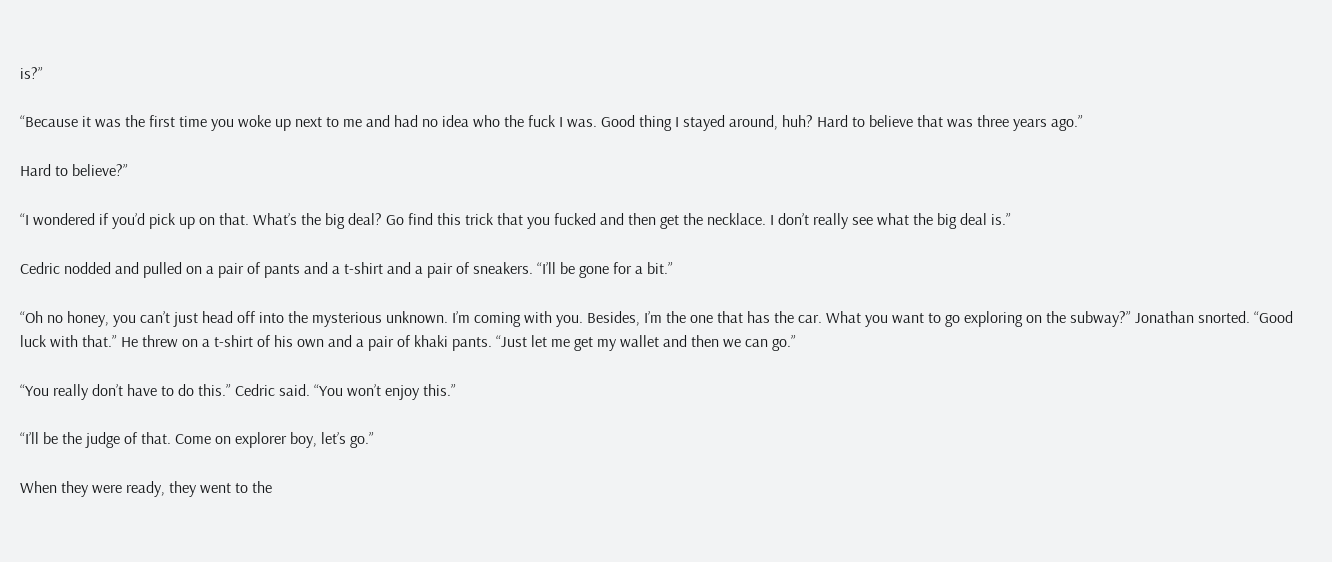is?”

“Because it was the first time you woke up next to me and had no idea who the fuck I was. Good thing I stayed around, huh? Hard to believe that was three years ago.”

Hard to believe?”

“I wondered if you’d pick up on that. What’s the big deal? Go find this trick that you fucked and then get the necklace. I don’t really see what the big deal is.”

Cedric nodded and pulled on a pair of pants and a t-shirt and a pair of sneakers. “I’ll be gone for a bit.”

“Oh no honey, you can’t just head off into the mysterious unknown. I’m coming with you. Besides, I’m the one that has the car. What you want to go exploring on the subway?” Jonathan snorted. “Good luck with that.” He threw on a t-shirt of his own and a pair of khaki pants. “Just let me get my wallet and then we can go.”

“You really don’t have to do this.” Cedric said. “You won’t enjoy this.”

“I’ll be the judge of that. Come on explorer boy, let’s go.”

When they were ready, they went to the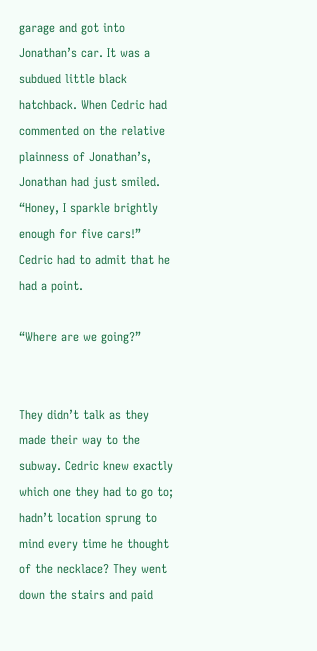garage and got into Jonathan’s car. It was a subdued little black hatchback. When Cedric had commented on the relative plainness of Jonathan’s, Jonathan had just smiled. “Honey, I sparkle brightly enough for five cars!” Cedric had to admit that he had a point.

“Where are we going?”


They didn’t talk as they made their way to the subway. Cedric knew exactly which one they had to go to; hadn’t location sprung to mind every time he thought of the necklace? They went down the stairs and paid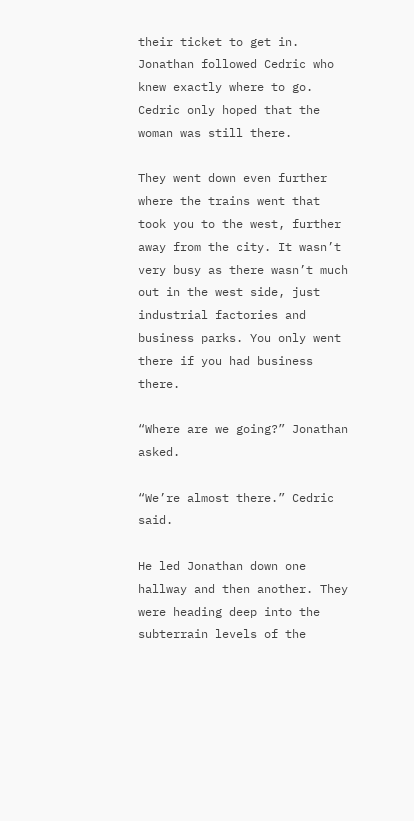their ticket to get in. Jonathan followed Cedric who knew exactly where to go. Cedric only hoped that the woman was still there.

They went down even further where the trains went that took you to the west, further away from the city. It wasn’t very busy as there wasn’t much out in the west side, just industrial factories and business parks. You only went there if you had business there.

“Where are we going?” Jonathan asked.

“We’re almost there.” Cedric said.

He led Jonathan down one hallway and then another. They were heading deep into the subterrain levels of the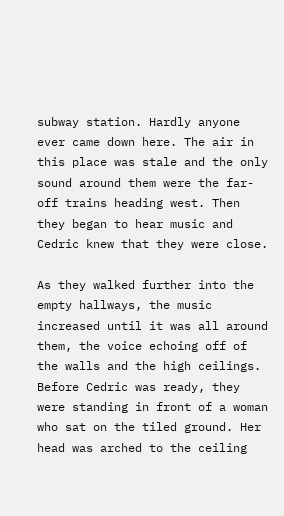subway station. Hardly anyone ever came down here. The air in this place was stale and the only sound around them were the far-off trains heading west. Then they began to hear music and Cedric knew that they were close.

As they walked further into the empty hallways, the music increased until it was all around them, the voice echoing off of the walls and the high ceilings. Before Cedric was ready, they were standing in front of a woman who sat on the tiled ground. Her head was arched to the ceiling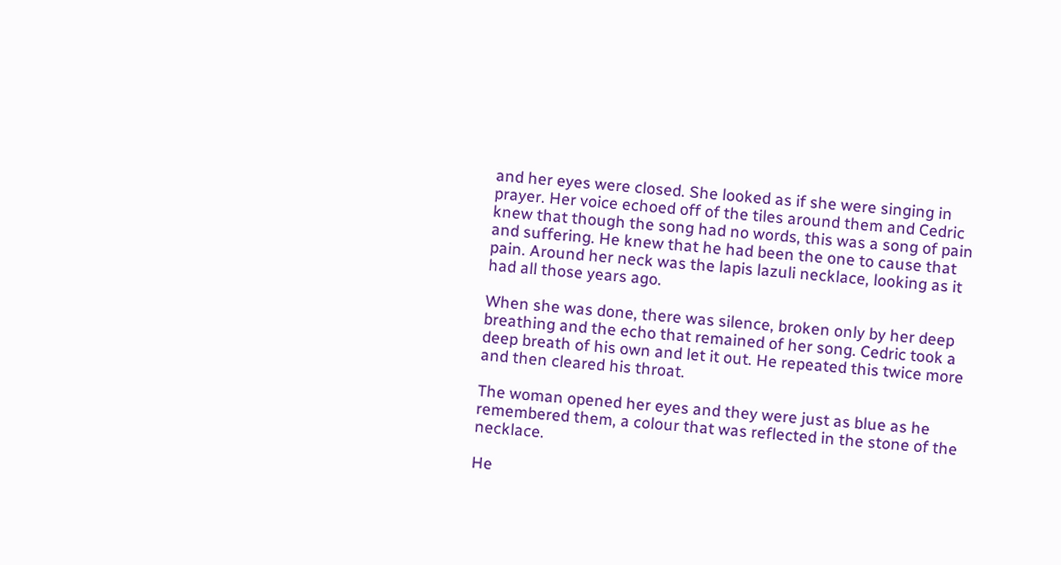and her eyes were closed. She looked as if she were singing in prayer. Her voice echoed off of the tiles around them and Cedric knew that though the song had no words, this was a song of pain and suffering. He knew that he had been the one to cause that pain. Around her neck was the lapis lazuli necklace, looking as it had all those years ago.

When she was done, there was silence, broken only by her deep breathing and the echo that remained of her song. Cedric took a deep breath of his own and let it out. He repeated this twice more and then cleared his throat.

The woman opened her eyes and they were just as blue as he remembered them, a colour that was reflected in the stone of the necklace.

He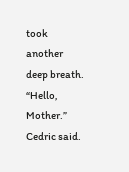took another deep breath. “Hello, Mother.” Cedric said.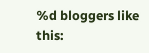%d bloggers like this: